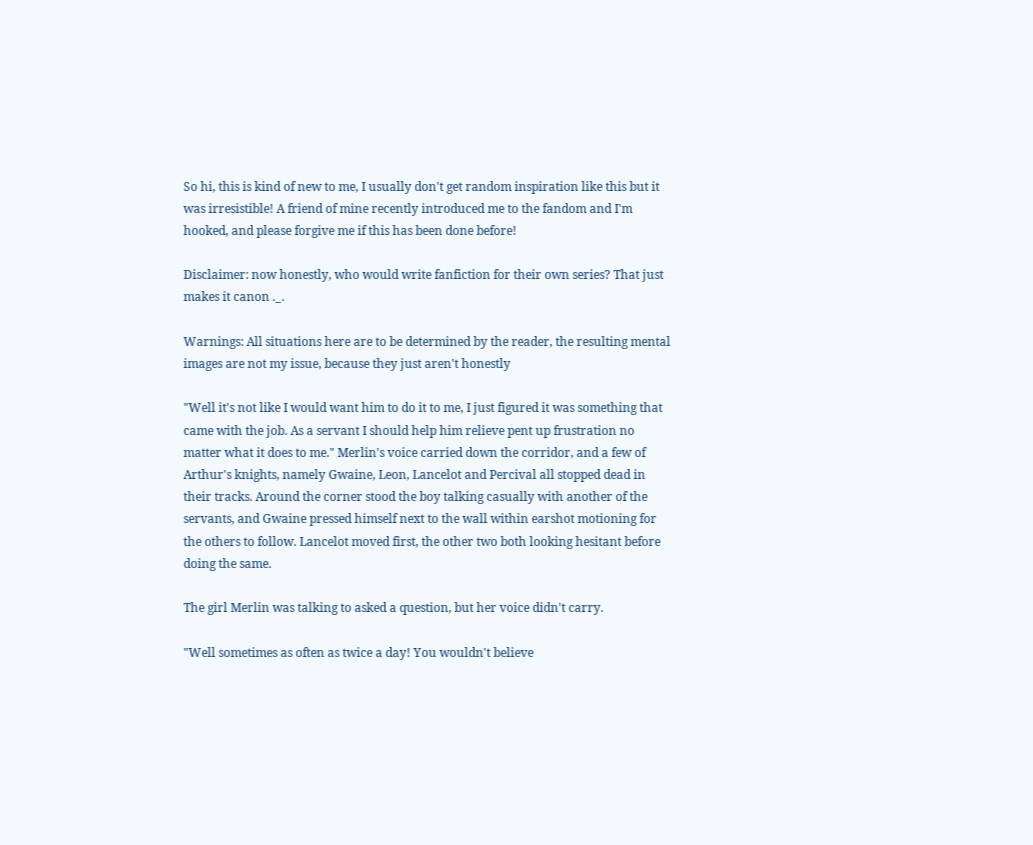So hi, this is kind of new to me, I usually don't get random inspiration like this but it was irresistible! A friend of mine recently introduced me to the fandom and I'm hooked, and please forgive me if this has been done before!

Disclaimer: now honestly, who would write fanfiction for their own series? That just makes it canon ._.

Warnings: All situations here are to be determined by the reader, the resulting mental images are not my issue, because they just aren't honestly

"Well it's not like I would want him to do it to me, I just figured it was something that came with the job. As a servant I should help him relieve pent up frustration no matter what it does to me." Merlin's voice carried down the corridor, and a few of Arthur's knights, namely Gwaine, Leon, Lancelot and Percival all stopped dead in their tracks. Around the corner stood the boy talking casually with another of the servants, and Gwaine pressed himself next to the wall within earshot motioning for the others to follow. Lancelot moved first, the other two both looking hesitant before doing the same.

The girl Merlin was talking to asked a question, but her voice didn't carry.

"Well sometimes as often as twice a day! You wouldn't believe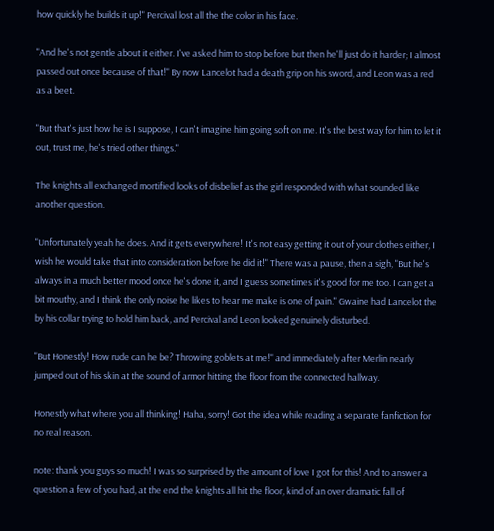how quickly he builds it up!" Percival lost all the the color in his face.

"And he's not gentle about it either. I've asked him to stop before but then he'll just do it harder; I almost passed out once because of that!" By now Lancelot had a death grip on his sword, and Leon was a red as a beet.

"But that's just how he is I suppose, I can't imagine him going soft on me. It's the best way for him to let it out, trust me, he's tried other things."

The knights all exchanged mortified looks of disbelief as the girl responded with what sounded like another question.

"Unfortunately yeah he does. And it gets everywhere! It's not easy getting it out of your clothes either, I wish he would take that into consideration before he did it!" There was a pause, then a sigh, "But he's always in a much better mood once he's done it, and I guess sometimes it's good for me too. I can get a bit mouthy, and I think the only noise he likes to hear me make is one of pain." Gwaine had Lancelot the by his collar trying to hold him back, and Percival and Leon looked genuinely disturbed.

"But Honestly! How rude can he be? Throwing goblets at me!" and immediately after Merlin nearly jumped out of his skin at the sound of armor hitting the floor from the connected hallway.

Honestly what where you all thinking! Haha, sorry! Got the idea while reading a separate fanfiction for no real reason.

note: thank you guys so much! I was so surprised by the amount of love I got for this! And to answer a question a few of you had, at the end the knights all hit the floor, kind of an over dramatic fall of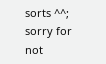sorts ^^; sorry for not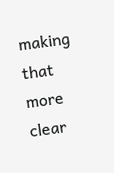making that more clear